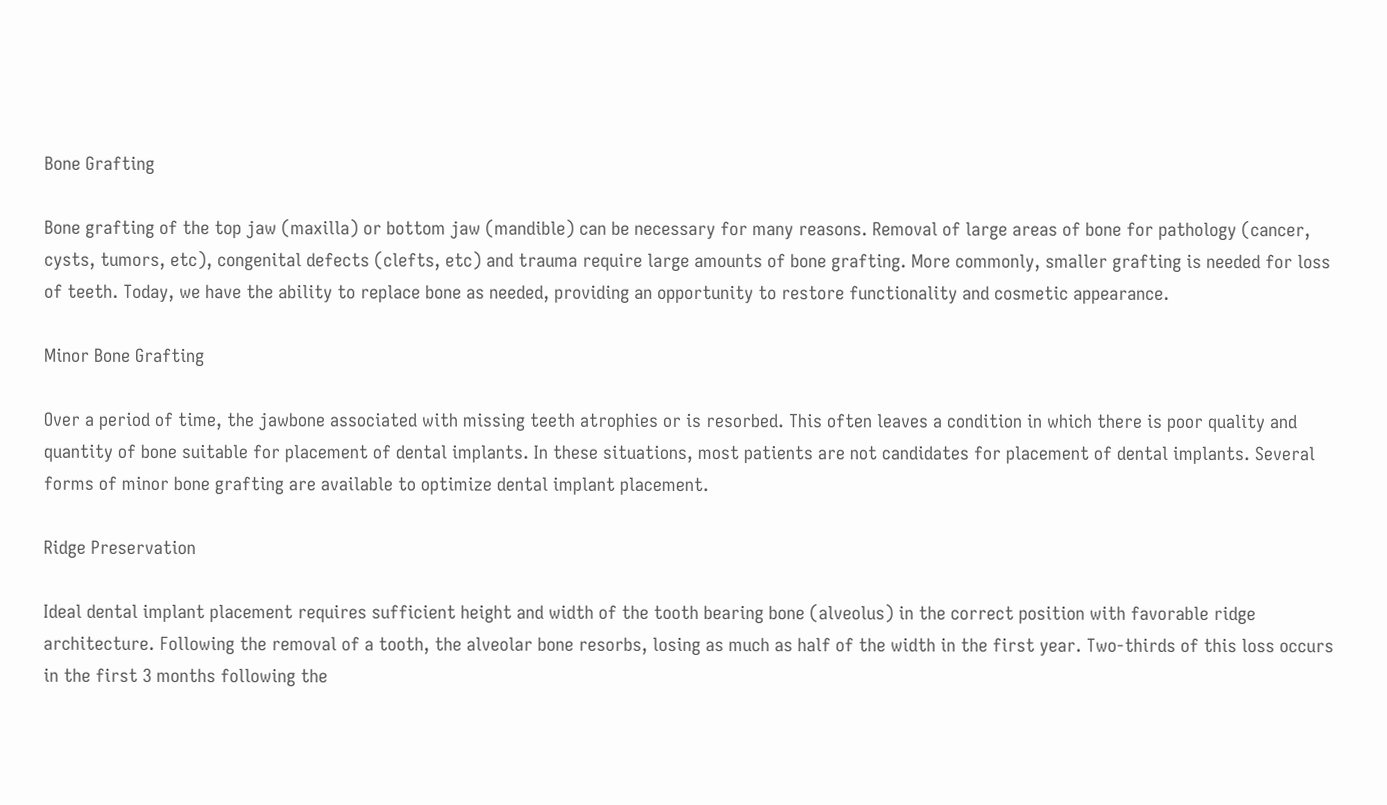Bone Grafting

Bone grafting of the top jaw (maxilla) or bottom jaw (mandible) can be necessary for many reasons. Removal of large areas of bone for pathology (cancer, cysts, tumors, etc), congenital defects (clefts, etc) and trauma require large amounts of bone grafting. More commonly, smaller grafting is needed for loss of teeth. Today, we have the ability to replace bone as needed, providing an opportunity to restore functionality and cosmetic appearance.

Minor Bone Grafting

Over a period of time, the jawbone associated with missing teeth atrophies or is resorbed. This often leaves a condition in which there is poor quality and quantity of bone suitable for placement of dental implants. In these situations, most patients are not candidates for placement of dental implants. Several forms of minor bone grafting are available to optimize dental implant placement.

Ridge Preservation

Ideal dental implant placement requires sufficient height and width of the tooth bearing bone (alveolus) in the correct position with favorable ridge architecture. Following the removal of a tooth, the alveolar bone resorbs, losing as much as half of the width in the first year. Two-thirds of this loss occurs in the first 3 months following the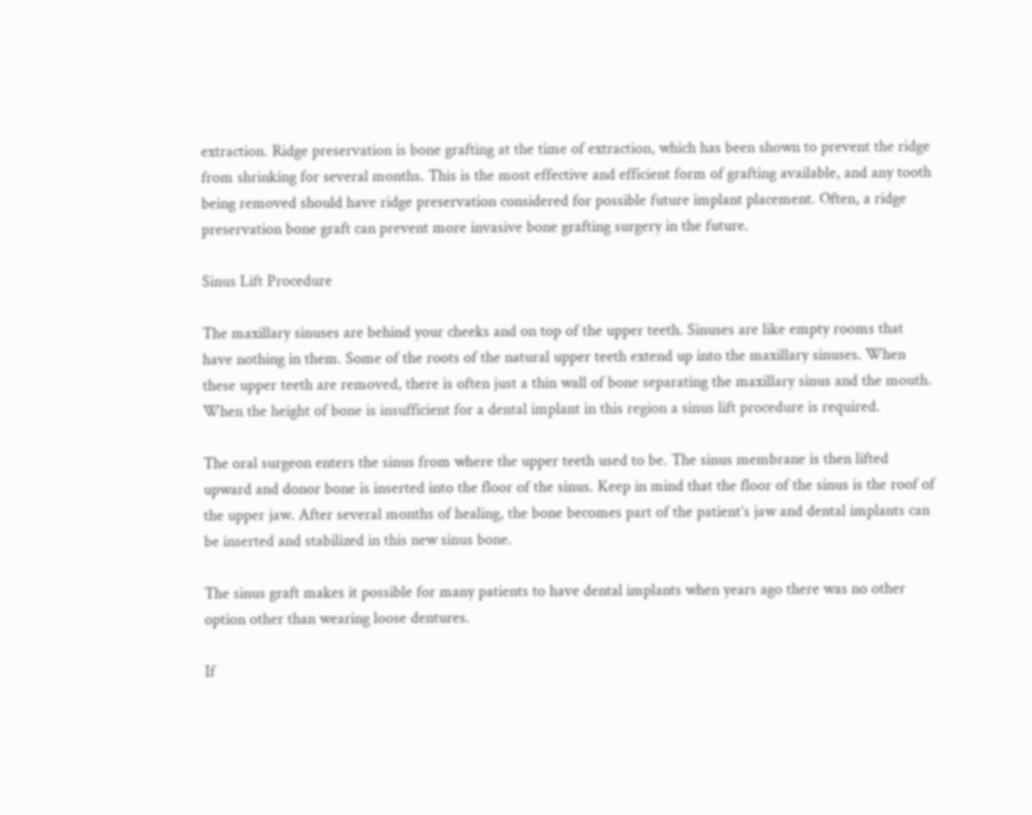extraction. Ridge preservation is bone grafting at the time of extraction, which has been shown to prevent the ridge from shrinking for several months. This is the most effective and efficient form of grafting available, and any tooth being removed should have ridge preservation considered for possible future implant placement. Often, a ridge preservation bone graft can prevent more invasive bone grafting surgery in the future.

Sinus Lift Procedure

The maxillary sinuses are behind your cheeks and on top of the upper teeth. Sinuses are like empty rooms that have nothing in them. Some of the roots of the natural upper teeth extend up into the maxillary sinuses. When these upper teeth are removed, there is often just a thin wall of bone separating the maxillary sinus and the mouth. When the height of bone is insufficient for a dental implant in this region a sinus lift procedure is required.

The oral surgeon enters the sinus from where the upper teeth used to be. The sinus membrane is then lifted upward and donor bone is inserted into the floor of the sinus. Keep in mind that the floor of the sinus is the roof of the upper jaw. After several months of healing, the bone becomes part of the patient’s jaw and dental implants can be inserted and stabilized in this new sinus bone.

The sinus graft makes it possible for many patients to have dental implants when years ago there was no other option other than wearing loose dentures.

If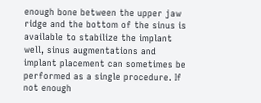enough bone between the upper jaw ridge and the bottom of the sinus is available to stabilize the implant well, sinus augmentations and implant placement can sometimes be performed as a single procedure. If not enough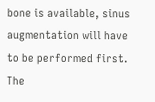bone is available, sinus augmentation will have to be performed first. The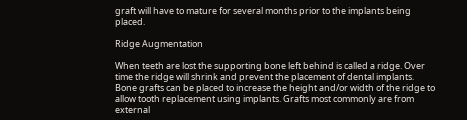graft will have to mature for several months prior to the implants being placed.

Ridge Augmentation

When teeth are lost the supporting bone left behind is called a ridge. Over time the ridge will shrink and prevent the placement of dental implants. Bone grafts can be placed to increase the height and/or width of the ridge to allow tooth replacement using implants. Grafts most commonly are from external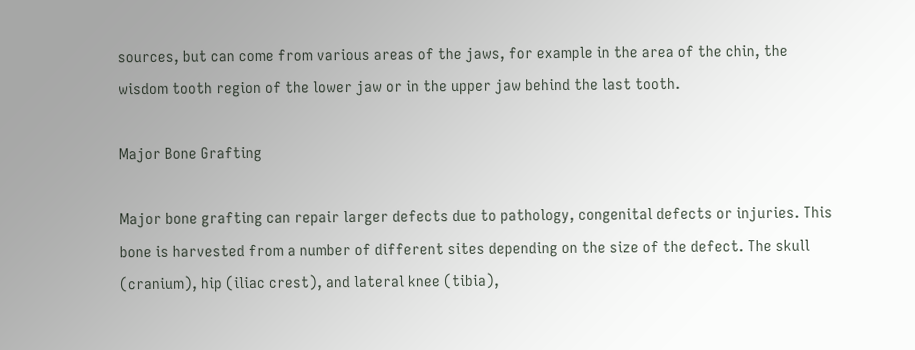sources, but can come from various areas of the jaws, for example in the area of the chin, the wisdom tooth region of the lower jaw or in the upper jaw behind the last tooth.

Major Bone Grafting

Major bone grafting can repair larger defects due to pathology, congenital defects or injuries. This bone is harvested from a number of different sites depending on the size of the defect. The skull (cranium), hip (iliac crest), and lateral knee (tibia),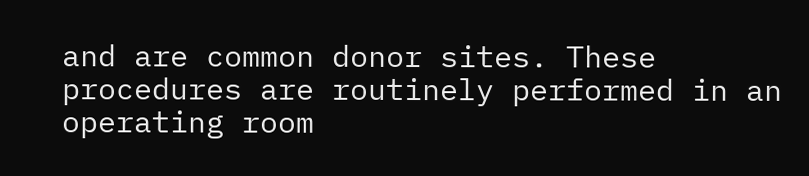and are common donor sites. These procedures are routinely performed in an operating room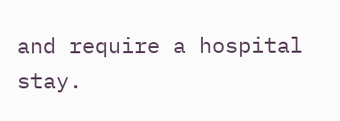and require a hospital stay.